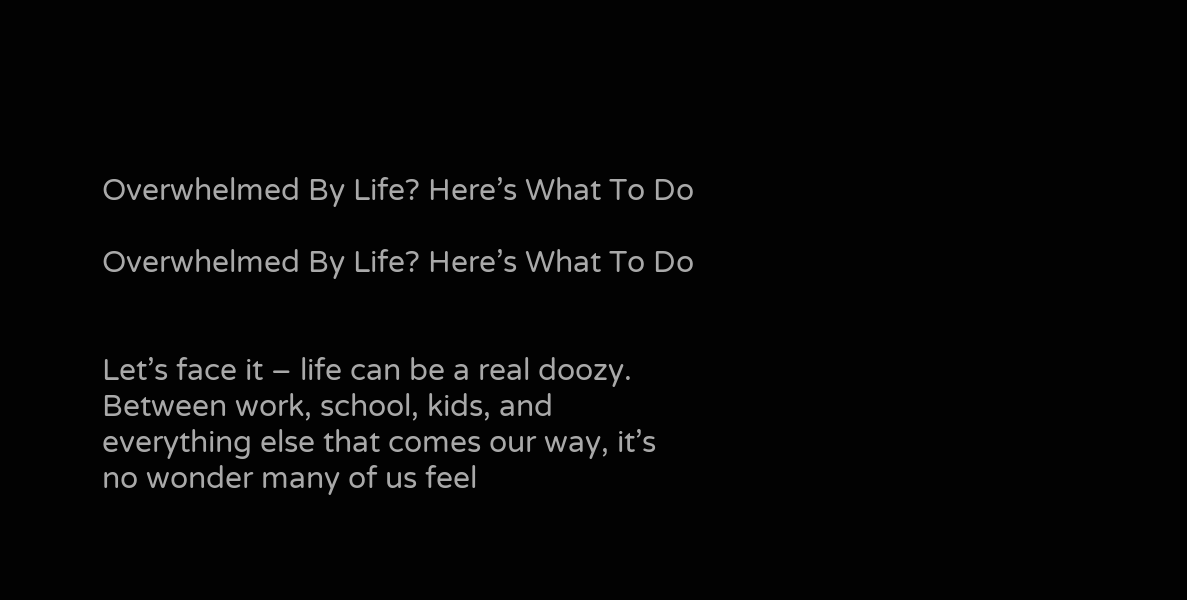Overwhelmed By Life? Here’s What To Do

Overwhelmed By Life? Here’s What To Do


Let’s face it – life can be a real doozy. Between work, school, kids, and everything else that comes our way, it’s no wonder many of us feel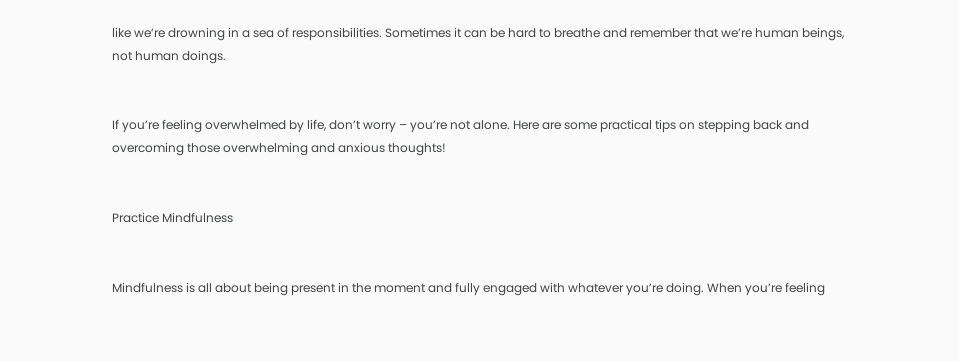like we’re drowning in a sea of responsibilities. Sometimes it can be hard to breathe and remember that we’re human beings, not human doings.


If you’re feeling overwhelmed by life, don’t worry – you’re not alone. Here are some practical tips on stepping back and overcoming those overwhelming and anxious thoughts!


Practice Mindfulness


Mindfulness is all about being present in the moment and fully engaged with whatever you’re doing. When you’re feeling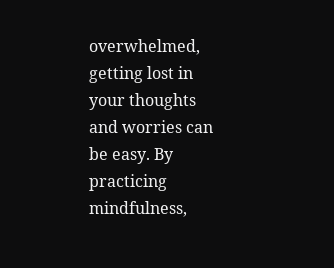overwhelmed, getting lost in your thoughts and worries can be easy. By practicing mindfulness,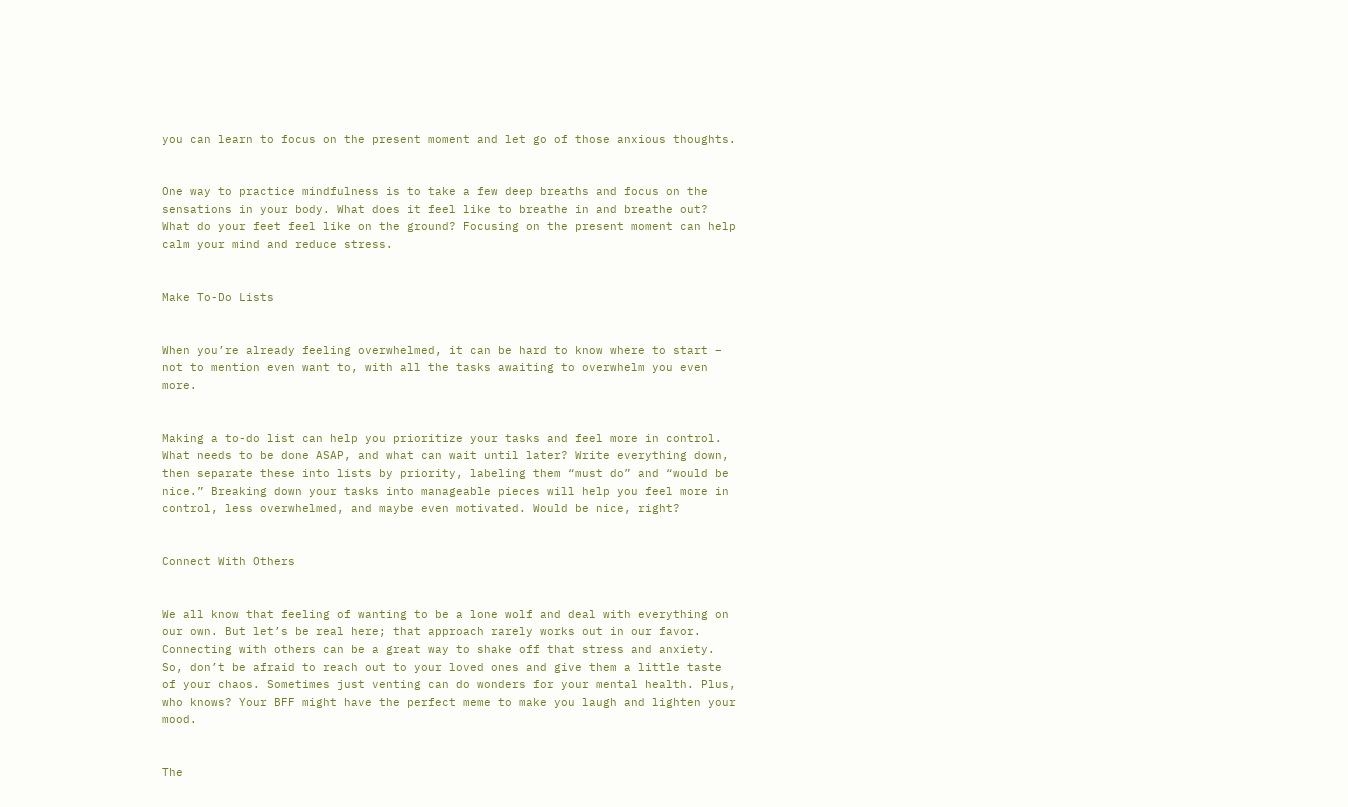you can learn to focus on the present moment and let go of those anxious thoughts.


One way to practice mindfulness is to take a few deep breaths and focus on the sensations in your body. What does it feel like to breathe in and breathe out? What do your feet feel like on the ground? Focusing on the present moment can help calm your mind and reduce stress.


Make To-Do Lists


When you’re already feeling overwhelmed, it can be hard to know where to start – not to mention even want to, with all the tasks awaiting to overwhelm you even more.


Making a to-do list can help you prioritize your tasks and feel more in control. What needs to be done ASAP, and what can wait until later? Write everything down, then separate these into lists by priority, labeling them “must do” and “would be nice.” Breaking down your tasks into manageable pieces will help you feel more in control, less overwhelmed, and maybe even motivated. Would be nice, right?


Connect With Others


We all know that feeling of wanting to be a lone wolf and deal with everything on our own. But let’s be real here; that approach rarely works out in our favor. Connecting with others can be a great way to shake off that stress and anxiety. So, don’t be afraid to reach out to your loved ones and give them a little taste of your chaos. Sometimes just venting can do wonders for your mental health. Plus, who knows? Your BFF might have the perfect meme to make you laugh and lighten your mood.


The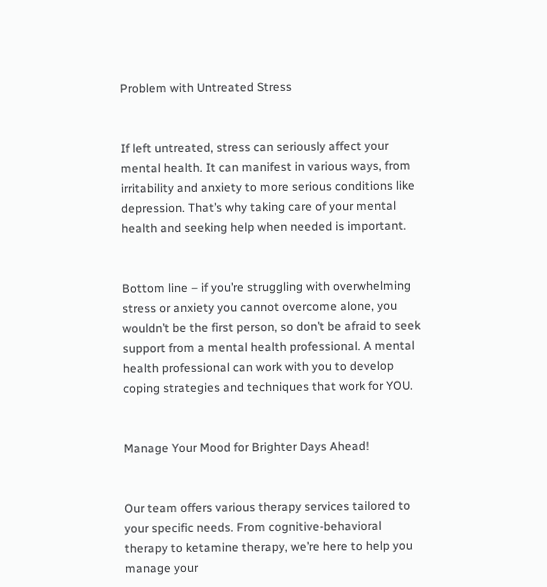Problem with Untreated Stress


If left untreated, stress can seriously affect your mental health. It can manifest in various ways, from irritability and anxiety to more serious conditions like depression. That’s why taking care of your mental health and seeking help when needed is important.


Bottom line – if you’re struggling with overwhelming stress or anxiety you cannot overcome alone, you wouldn’t be the first person, so don’t be afraid to seek support from a mental health professional. A mental health professional can work with you to develop coping strategies and techniques that work for YOU.


Manage Your Mood for Brighter Days Ahead!


Our team offers various therapy services tailored to your specific needs. From cognitive-behavioral therapy to ketamine therapy, we’re here to help you manage your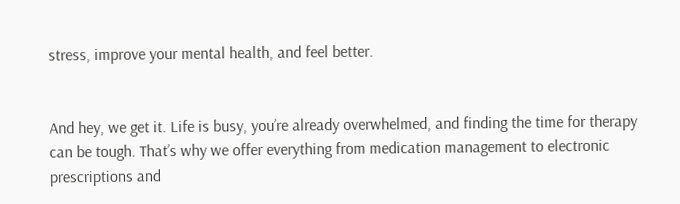stress, improve your mental health, and feel better.


And hey, we get it. Life is busy, you’re already overwhelmed, and finding the time for therapy can be tough. That’s why we offer everything from medication management to electronic prescriptions and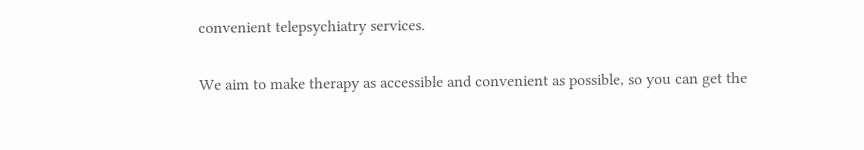convenient telepsychiatry services.


We aim to make therapy as accessible and convenient as possible, so you can get the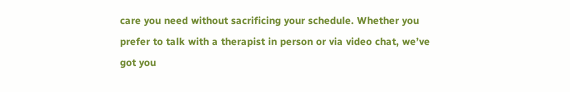care you need without sacrificing your schedule. Whether you prefer to talk with a therapist in person or via video chat, we’ve got you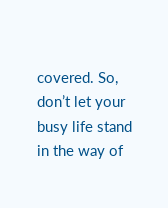covered. So, don’t let your busy life stand in the way of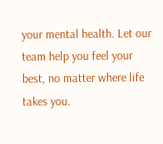your mental health. Let our team help you feel your best, no matter where life takes you.